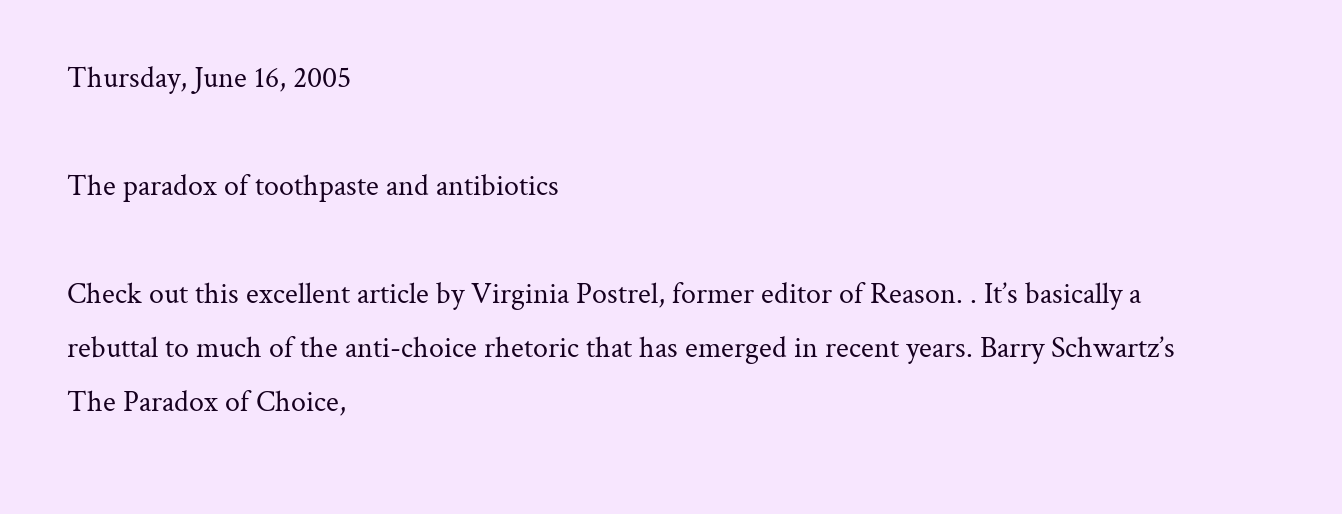Thursday, June 16, 2005

The paradox of toothpaste and antibiotics

Check out this excellent article by Virginia Postrel, former editor of Reason. . It’s basically a rebuttal to much of the anti-choice rhetoric that has emerged in recent years. Barry Schwartz’s The Paradox of Choice,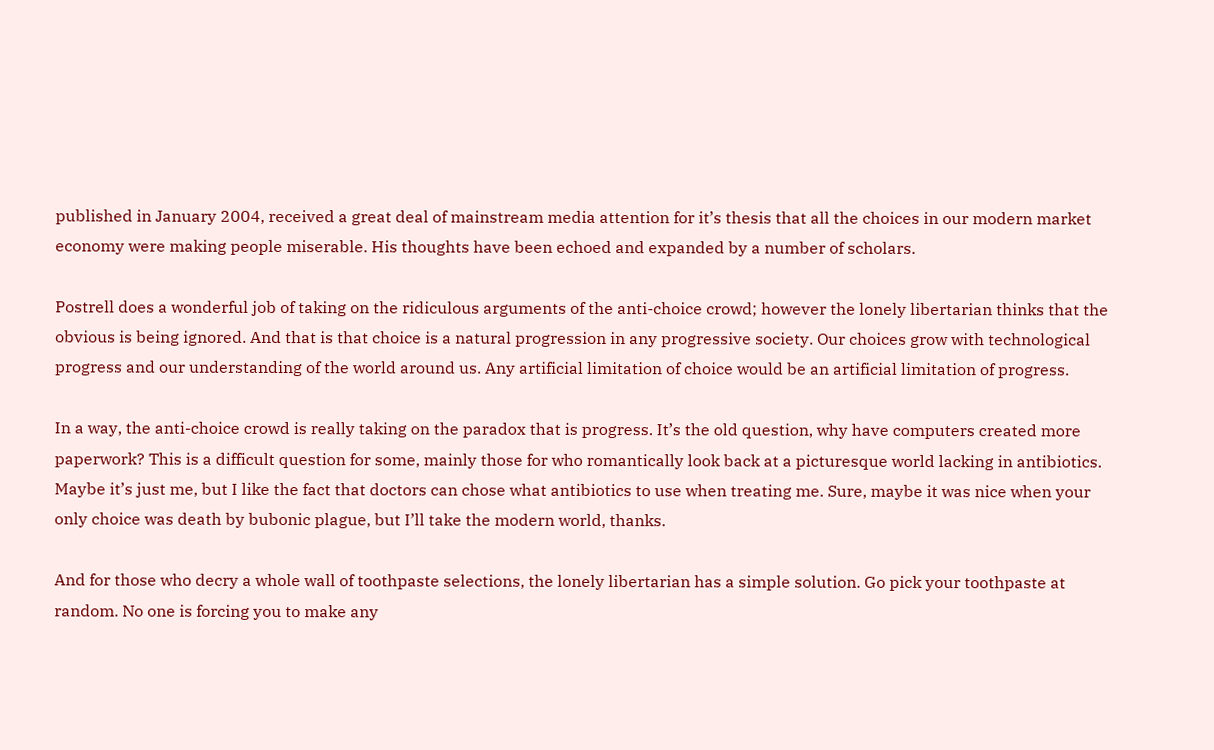published in January 2004, received a great deal of mainstream media attention for it’s thesis that all the choices in our modern market economy were making people miserable. His thoughts have been echoed and expanded by a number of scholars.

Postrell does a wonderful job of taking on the ridiculous arguments of the anti-choice crowd; however the lonely libertarian thinks that the obvious is being ignored. And that is that choice is a natural progression in any progressive society. Our choices grow with technological progress and our understanding of the world around us. Any artificial limitation of choice would be an artificial limitation of progress.

In a way, the anti-choice crowd is really taking on the paradox that is progress. It’s the old question, why have computers created more paperwork? This is a difficult question for some, mainly those for who romantically look back at a picturesque world lacking in antibiotics. Maybe it’s just me, but I like the fact that doctors can chose what antibiotics to use when treating me. Sure, maybe it was nice when your only choice was death by bubonic plague, but I’ll take the modern world, thanks.

And for those who decry a whole wall of toothpaste selections, the lonely libertarian has a simple solution. Go pick your toothpaste at random. No one is forcing you to make any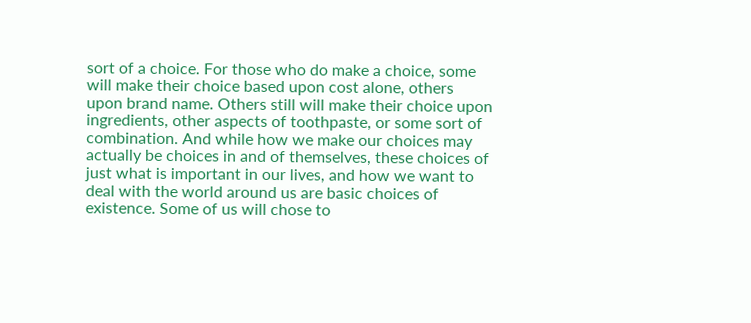sort of a choice. For those who do make a choice, some will make their choice based upon cost alone, others upon brand name. Others still will make their choice upon ingredients, other aspects of toothpaste, or some sort of combination. And while how we make our choices may actually be choices in and of themselves, these choices of just what is important in our lives, and how we want to deal with the world around us are basic choices of existence. Some of us will chose to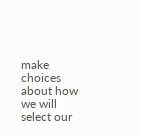make choices about how we will select our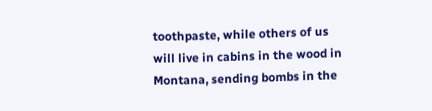toothpaste, while others of us will live in cabins in the wood in Montana, sending bombs in the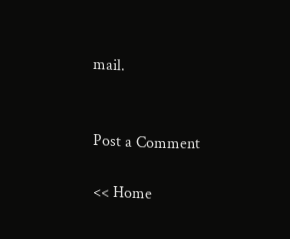mail.


Post a Comment

<< Home